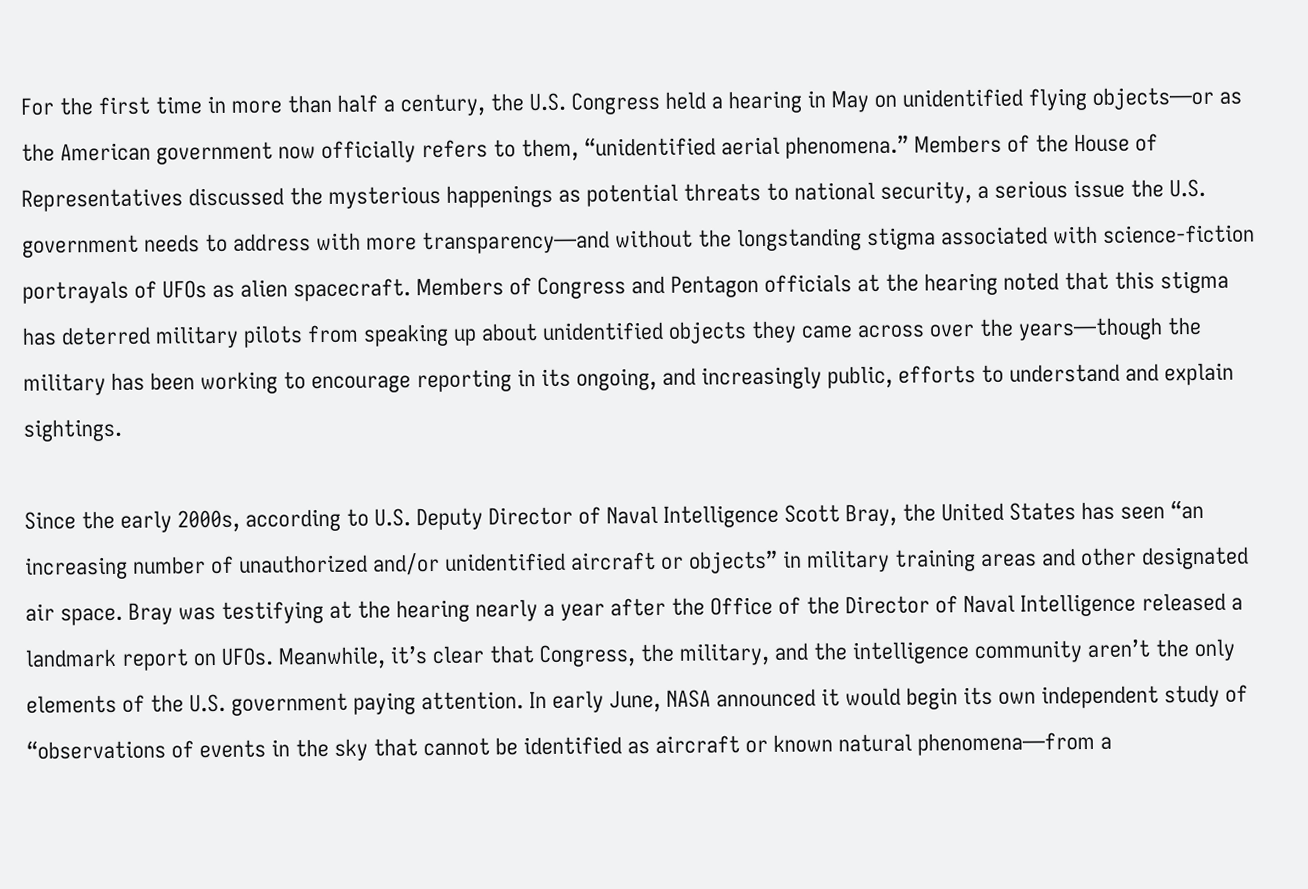For the first time in more than half a century, the U.S. Congress held a hearing in May on unidentified flying objects—or as the American government now officially refers to them, “unidentified aerial phenomena.” Members of the House of Representatives discussed the mysterious happenings as potential threats to national security, a serious issue the U.S. government needs to address with more transparency—and without the longstanding stigma associated with science-fiction portrayals of UFOs as alien spacecraft. Members of Congress and Pentagon officials at the hearing noted that this stigma has deterred military pilots from speaking up about unidentified objects they came across over the years—though the military has been working to encourage reporting in its ongoing, and increasingly public, efforts to understand and explain sightings.

Since the early 2000s, according to U.S. Deputy Director of Naval Intelligence Scott Bray, the United States has seen “an increasing number of unauthorized and/or unidentified aircraft or objects” in military training areas and other designated air space. Bray was testifying at the hearing nearly a year after the Office of the Director of Naval Intelligence released a landmark report on UFOs. Meanwhile, it’s clear that Congress, the military, and the intelligence community aren’t the only elements of the U.S. government paying attention. In early June, NASA announced it would begin its own independent study of “observations of events in the sky that cannot be identified as aircraft or known natural phenomena—from a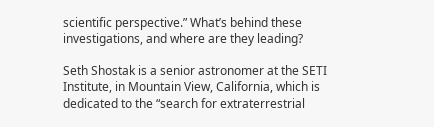scientific perspective.” What’s behind these investigations, and where are they leading?

Seth Shostak is a senior astronomer at the SETI Institute, in Mountain View, California, which is dedicated to the “search for extraterrestrial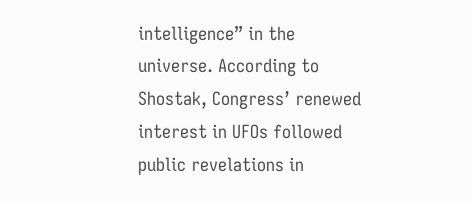intelligence” in the universe. According to Shostak, Congress’ renewed interest in UFOs followed public revelations in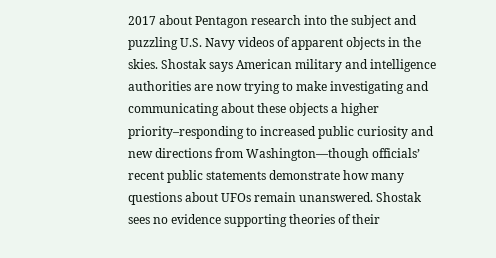2017 about Pentagon research into the subject and puzzling U.S. Navy videos of apparent objects in the skies. Shostak says American military and intelligence authorities are now trying to make investigating and communicating about these objects a higher priority–responding to increased public curiosity and new directions from Washington—though officials’ recent public statements demonstrate how many questions about UFOs remain unanswered. Shostak sees no evidence supporting theories of their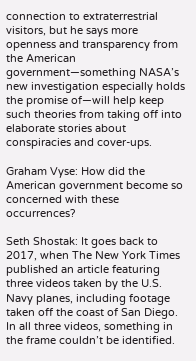connection to extraterrestrial visitors, but he says more openness and transparency from the American government—something NASA’s new investigation especially holds the promise of—will help keep such theories from taking off into elaborate stories about conspiracies and cover-ups.

Graham Vyse: How did the American government become so concerned with these occurrences?

Seth Shostak: It goes back to 2017, when The New York Times published an article featuring three videos taken by the U.S. Navy planes, including footage taken off the coast of San Diego. In all three videos, something in the frame couldn’t be identified.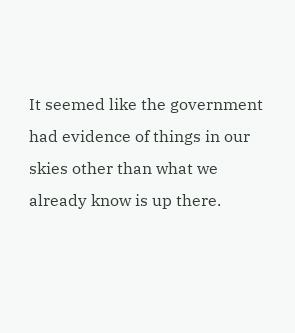It seemed like the government had evidence of things in our skies other than what we already know is up there.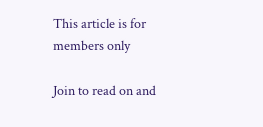This article is for members only

Join to read on and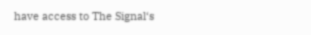have access to The Signal‘s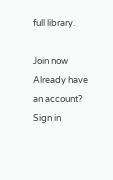full library.

Join now Already have an account? Sign in